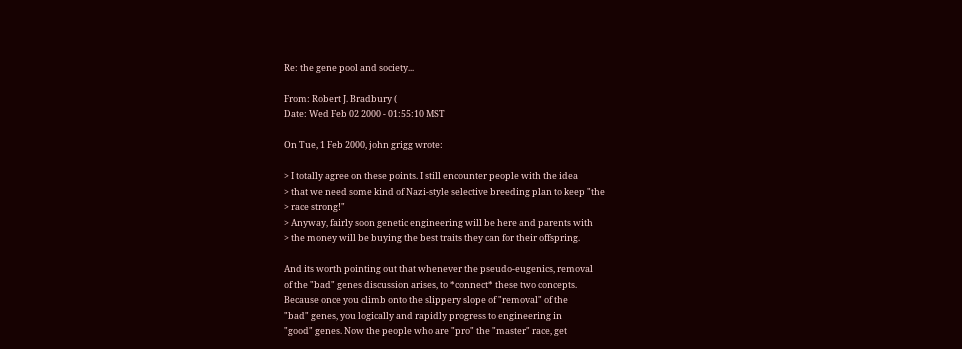Re: the gene pool and society...

From: Robert J. Bradbury (
Date: Wed Feb 02 2000 - 01:55:10 MST

On Tue, 1 Feb 2000, john grigg wrote:

> I totally agree on these points. I still encounter people with the idea
> that we need some kind of Nazi-style selective breeding plan to keep "the
> race strong!"
> Anyway, fairly soon genetic engineering will be here and parents with
> the money will be buying the best traits they can for their offspring.

And its worth pointing out that whenever the pseudo-eugenics, removal
of the "bad" genes discussion arises, to *connect* these two concepts.
Because once you climb onto the slippery slope of "removal" of the
"bad" genes, you logically and rapidly progress to engineering in
"good" genes. Now the people who are "pro" the "master" race, get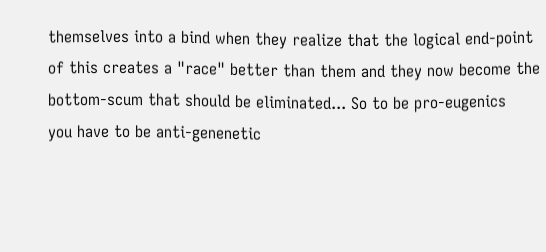themselves into a bind when they realize that the logical end-point
of this creates a "race" better than them and they now become the
bottom-scum that should be eliminated... So to be pro-eugenics
you have to be anti-genenetic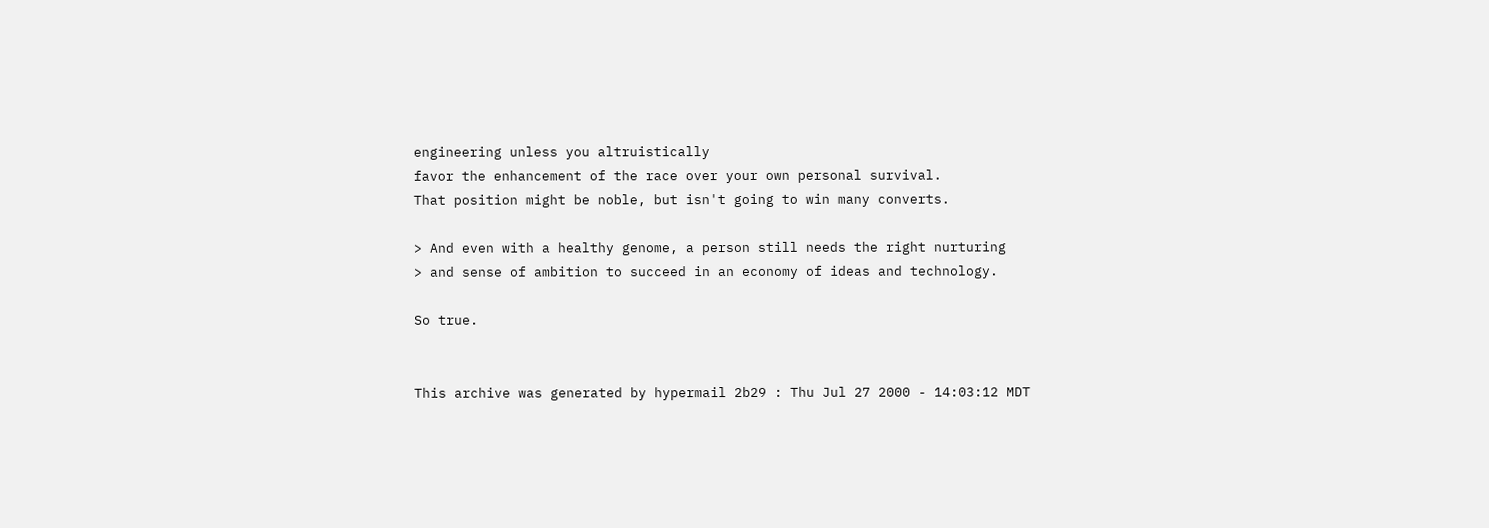engineering unless you altruistically
favor the enhancement of the race over your own personal survival.
That position might be noble, but isn't going to win many converts.

> And even with a healthy genome, a person still needs the right nurturing
> and sense of ambition to succeed in an economy of ideas and technology.

So true.


This archive was generated by hypermail 2b29 : Thu Jul 27 2000 - 14:03:12 MDT